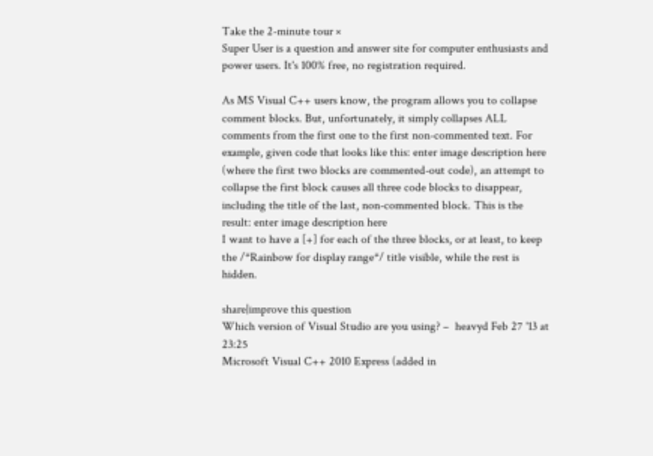Take the 2-minute tour ×
Super User is a question and answer site for computer enthusiasts and power users. It's 100% free, no registration required.

As MS Visual C++ users know, the program allows you to collapse comment blocks. But, unfortunately, it simply collapses ALL comments from the first one to the first non-commented text. For example, given code that looks like this: enter image description here
(where the first two blocks are commented-out code), an attempt to collapse the first block causes all three code blocks to disappear, including the title of the last, non-commented block. This is the result: enter image description here
I want to have a [+] for each of the three blocks, or at least, to keep the /*Rainbow for display range*/ title visible, while the rest is hidden.

share|improve this question
Which version of Visual Studio are you using? –  heavyd Feb 27 '13 at 23:25
Microsoft Visual C++ 2010 Express (added in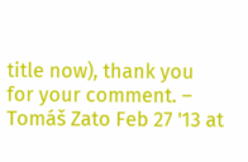title now), thank you for your comment. –  Tomáš Zato Feb 27 '13 at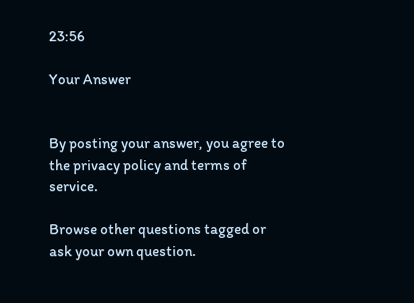23:56

Your Answer


By posting your answer, you agree to the privacy policy and terms of service.

Browse other questions tagged or ask your own question.